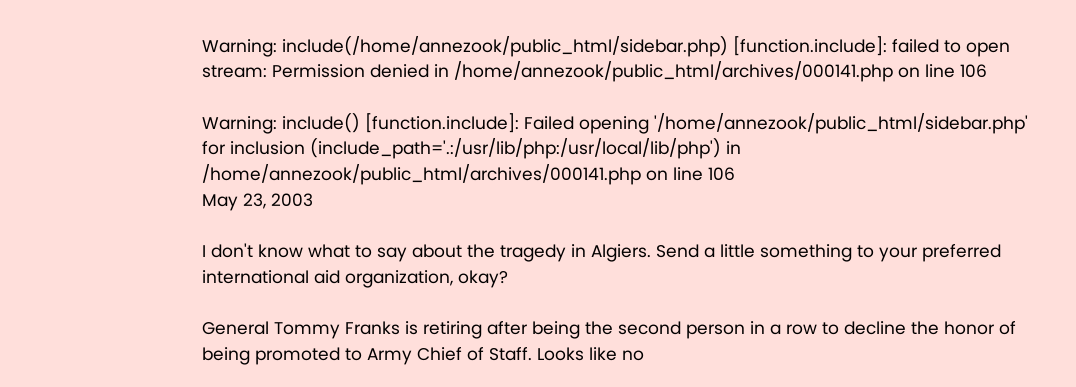Warning: include(/home/annezook/public_html/sidebar.php) [function.include]: failed to open stream: Permission denied in /home/annezook/public_html/archives/000141.php on line 106

Warning: include() [function.include]: Failed opening '/home/annezook/public_html/sidebar.php' for inclusion (include_path='.:/usr/lib/php:/usr/local/lib/php') in /home/annezook/public_html/archives/000141.php on line 106
May 23, 2003

I don't know what to say about the tragedy in Algiers. Send a little something to your preferred international aid organization, okay?

General Tommy Franks is retiring after being the second person in a row to decline the honor of being promoted to Army Chief of Staff. Looks like no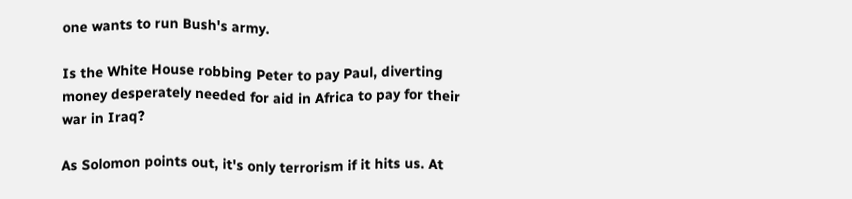one wants to run Bush's army.

Is the White House robbing Peter to pay Paul, diverting money desperately needed for aid in Africa to pay for their war in Iraq?

As Solomon points out, it's only terrorism if it hits us. At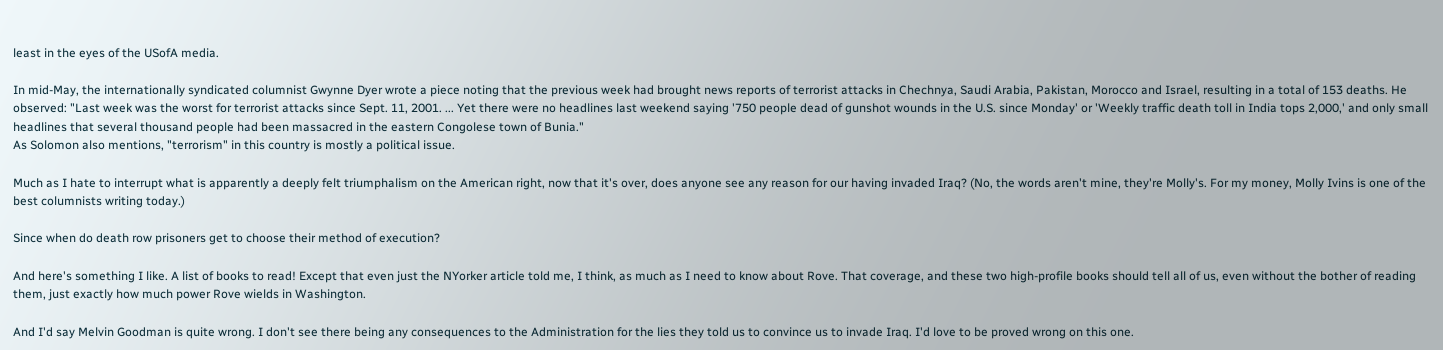least in the eyes of the USofA media.

In mid-May, the internationally syndicated columnist Gwynne Dyer wrote a piece noting that the previous week had brought news reports of terrorist attacks in Chechnya, Saudi Arabia, Pakistan, Morocco and Israel, resulting in a total of 153 deaths. He observed: "Last week was the worst for terrorist attacks since Sept. 11, 2001. ... Yet there were no headlines last weekend saying '750 people dead of gunshot wounds in the U.S. since Monday' or 'Weekly traffic death toll in India tops 2,000,' and only small headlines that several thousand people had been massacred in the eastern Congolese town of Bunia."
As Solomon also mentions, "terrorism" in this country is mostly a political issue.

Much as I hate to interrupt what is apparently a deeply felt triumphalism on the American right, now that it's over, does anyone see any reason for our having invaded Iraq? (No, the words aren't mine, they're Molly's. For my money, Molly Ivins is one of the best columnists writing today.)

Since when do death row prisoners get to choose their method of execution?

And here's something I like. A list of books to read! Except that even just the NYorker article told me, I think, as much as I need to know about Rove. That coverage, and these two high-profile books should tell all of us, even without the bother of reading them, just exactly how much power Rove wields in Washington.

And I'd say Melvin Goodman is quite wrong. I don't see there being any consequences to the Administration for the lies they told us to convince us to invade Iraq. I'd love to be proved wrong on this one.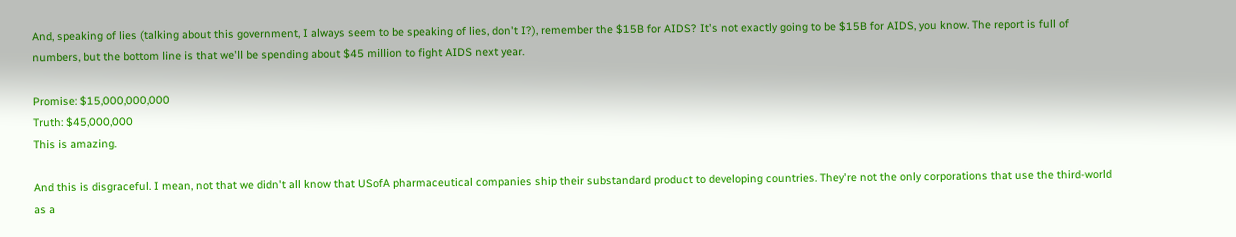And, speaking of lies (talking about this government, I always seem to be speaking of lies, don't I?), remember the $15B for AIDS? It's not exactly going to be $15B for AIDS, you know. The report is full of numbers, but the bottom line is that we'll be spending about $45 million to fight AIDS next year.

Promise: $15,000,000,000
Truth: $45,000,000
This is amazing.

And this is disgraceful. I mean, not that we didn't all know that USofA pharmaceutical companies ship their substandard product to developing countries. They're not the only corporations that use the third-world as a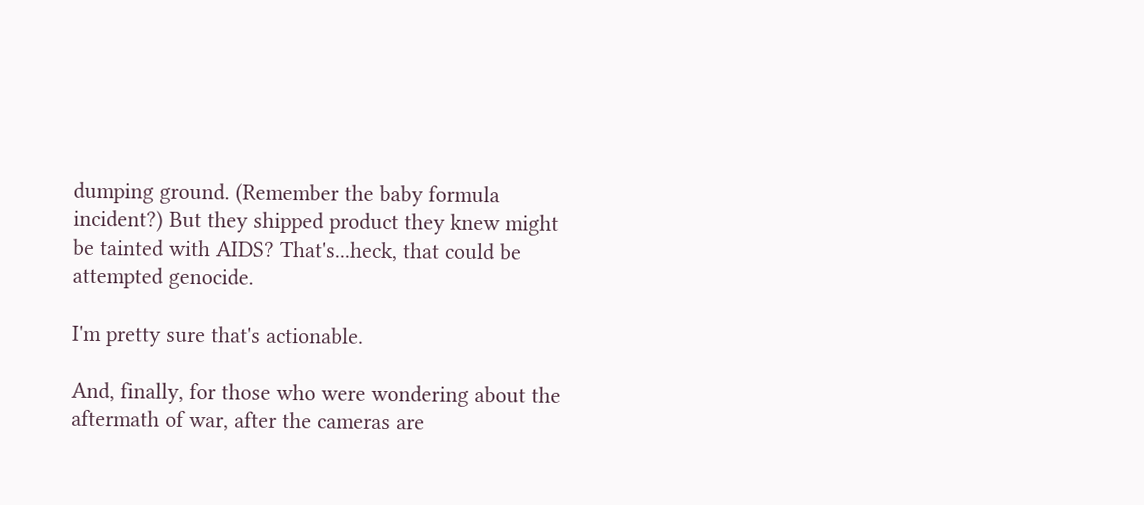dumping ground. (Remember the baby formula incident?) But they shipped product they knew might be tainted with AIDS? That's...heck, that could be attempted genocide.

I'm pretty sure that's actionable.

And, finally, for those who were wondering about the aftermath of war, after the cameras are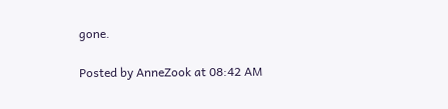gone.

Posted by AnneZook at 08:42 AM